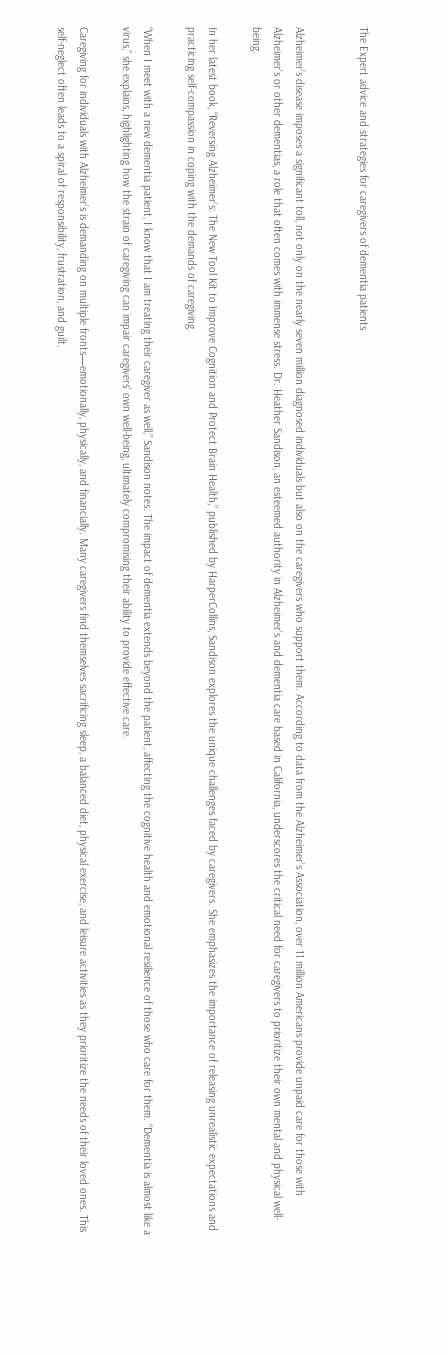The Expert advice and strategies for caregivers of dementia patients


Alzheimer’s disease imposes a significant toll, not only on the nearly seven million diagnosed individuals but also on the caregivers who support them. According to data from the Alzheimer’s Association, over 11 million Americans provide unpaid care for those with Alzheimer’s or other dementias, a role that often comes with immense stress. Dr. Heather Sandison, an esteemed authority in Alzheimer’s and dementia care based in California, underscores the critical need for caregivers to prioritize their own mental and physical well-being.

In her latest book, “Reversing Alzheimer’s: The New Tool Kit to Improve Cognition and Protect Brain Health,” published by HarperCollins, Sandison explores the unique challenges faced by caregivers. She emphasizes the importance of releasing unrealistic expectations and practicing self-compassion in coping with the demands of caregiving.

“When I meet with a new dementia patient, I know that I am treating their caregiver as well,” Sandison notes. The impact of dementia extends beyond the patient, affecting the cognitive health and emotional resilience of those who care for them. “Dementia is almost like a virus,” she explains, highlighting how the strain of caregiving can impair caregivers’ own well-being, ultimately compromising their ability to provide effective care.

Caregiving for individuals with Alzheimer’s is demanding on multiple fronts—emotionally, physically, and financially. Many caregivers find themselves sacrificing sleep, a balanced diet, physical exercise, and leisure activities as they prioritize the needs of their loved ones. This self-neglect often leads to a spiral of responsibility, frustration, and guilt,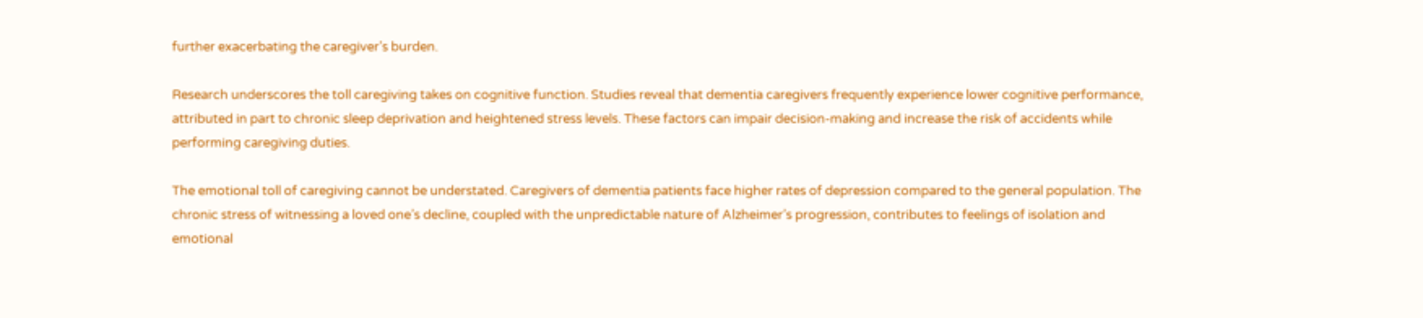further exacerbating the caregiver’s burden.

Research underscores the toll caregiving takes on cognitive function. Studies reveal that dementia caregivers frequently experience lower cognitive performance, attributed in part to chronic sleep deprivation and heightened stress levels. These factors can impair decision-making and increase the risk of accidents while performing caregiving duties.

The emotional toll of caregiving cannot be understated. Caregivers of dementia patients face higher rates of depression compared to the general population. The chronic stress of witnessing a loved one’s decline, coupled with the unpredictable nature of Alzheimer’s progression, contributes to feelings of isolation and emotional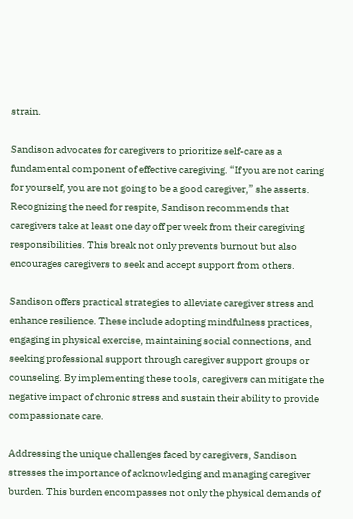strain.

Sandison advocates for caregivers to prioritize self-care as a fundamental component of effective caregiving. “If you are not caring for yourself, you are not going to be a good caregiver,” she asserts. Recognizing the need for respite, Sandison recommends that caregivers take at least one day off per week from their caregiving responsibilities. This break not only prevents burnout but also encourages caregivers to seek and accept support from others.

Sandison offers practical strategies to alleviate caregiver stress and enhance resilience. These include adopting mindfulness practices, engaging in physical exercise, maintaining social connections, and seeking professional support through caregiver support groups or counseling. By implementing these tools, caregivers can mitigate the negative impact of chronic stress and sustain their ability to provide compassionate care.

Addressing the unique challenges faced by caregivers, Sandison stresses the importance of acknowledging and managing caregiver burden. This burden encompasses not only the physical demands of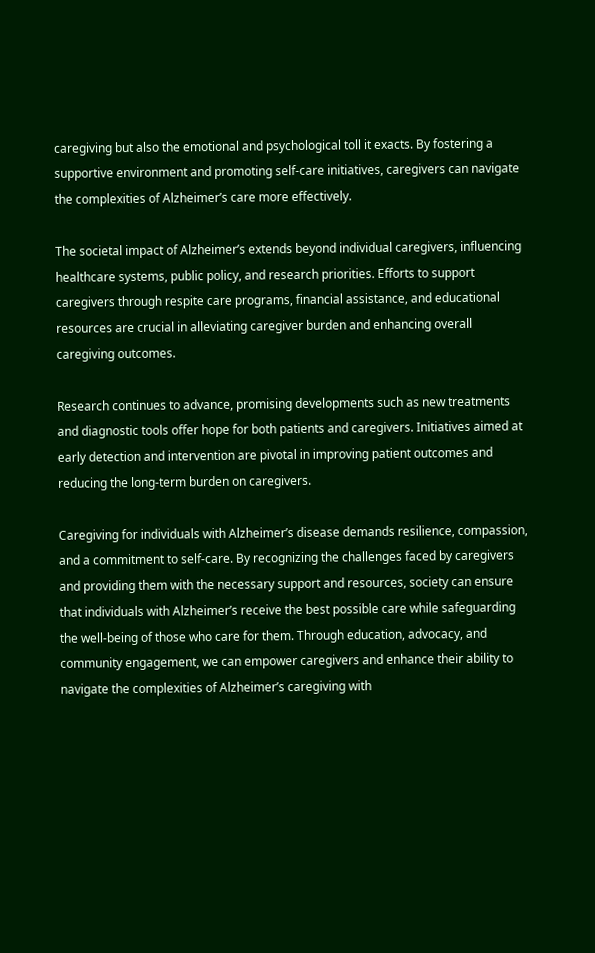caregiving but also the emotional and psychological toll it exacts. By fostering a supportive environment and promoting self-care initiatives, caregivers can navigate the complexities of Alzheimer’s care more effectively.

The societal impact of Alzheimer’s extends beyond individual caregivers, influencing healthcare systems, public policy, and research priorities. Efforts to support caregivers through respite care programs, financial assistance, and educational resources are crucial in alleviating caregiver burden and enhancing overall caregiving outcomes.

Research continues to advance, promising developments such as new treatments and diagnostic tools offer hope for both patients and caregivers. Initiatives aimed at early detection and intervention are pivotal in improving patient outcomes and reducing the long-term burden on caregivers.

Caregiving for individuals with Alzheimer’s disease demands resilience, compassion, and a commitment to self-care. By recognizing the challenges faced by caregivers and providing them with the necessary support and resources, society can ensure that individuals with Alzheimer’s receive the best possible care while safeguarding the well-being of those who care for them. Through education, advocacy, and community engagement, we can empower caregivers and enhance their ability to navigate the complexities of Alzheimer’s caregiving with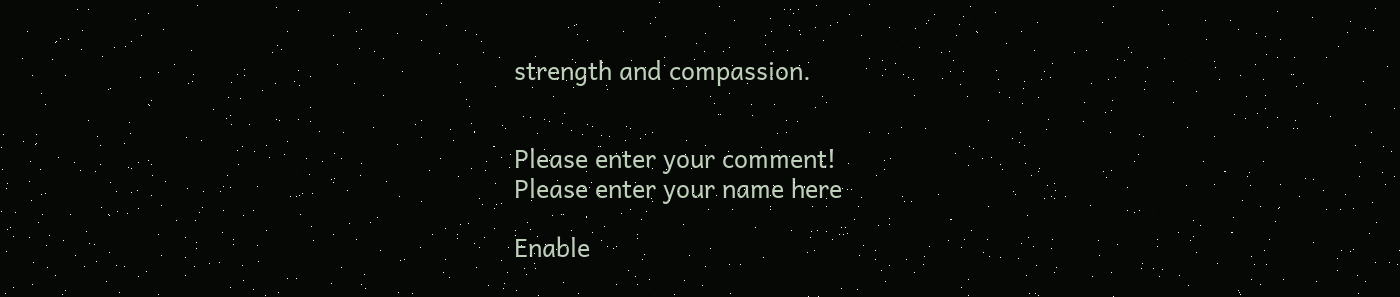strength and compassion.


Please enter your comment!
Please enter your name here

Enable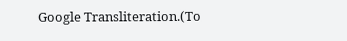Google Transliteration.(To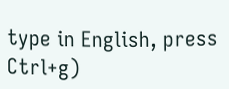type in English, press Ctrl+g)